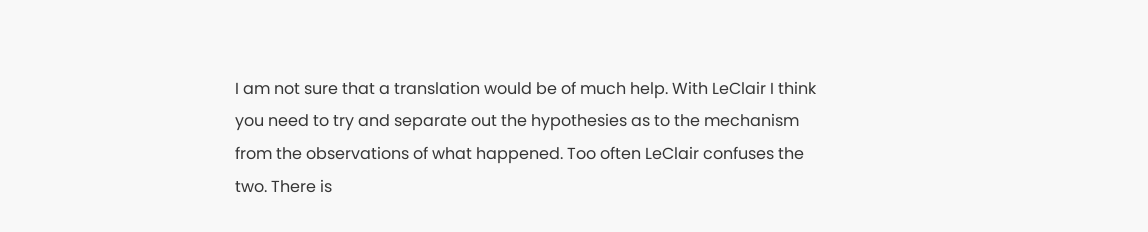I am not sure that a translation would be of much help. With LeClair I think you need to try and separate out the hypothesies as to the mechanism from the observations of what happened. Too often LeClair confuses the two. There is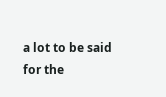a lot to be said for the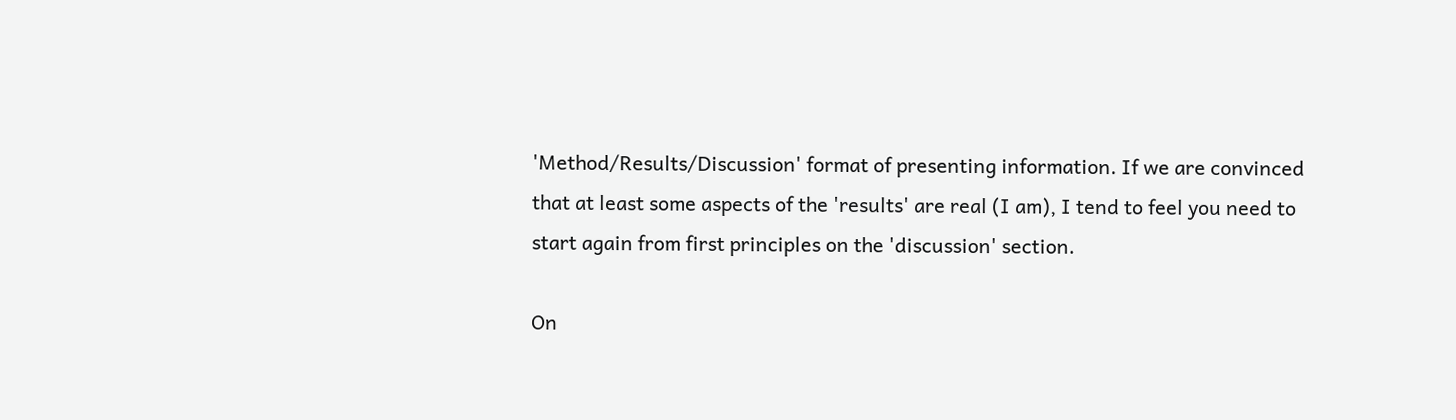'Method/Results/Discussion' format of presenting information. If we are convinced that at least some aspects of the 'results' are real (I am), I tend to feel you need to start again from first principles on the 'discussion' section.

On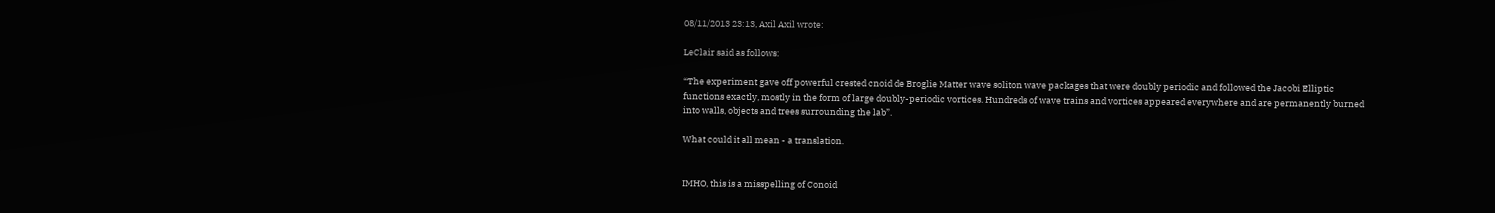08/11/2013 23:13, Axil Axil wrote:

LeClair said as follows:

“The experiment gave off powerful crested cnoid de Broglie Matter wave soliton wave packages that were doubly periodic and followed the Jacobi Elliptic functions exactly, mostly in the form of large doubly-periodic vortices. Hundreds of wave trains and vortices appeared everywhere and are permanently burned into walls, objects and trees surrounding the lab”.

What could it all mean - a translation.


IMHO, this is a misspelling of Conoid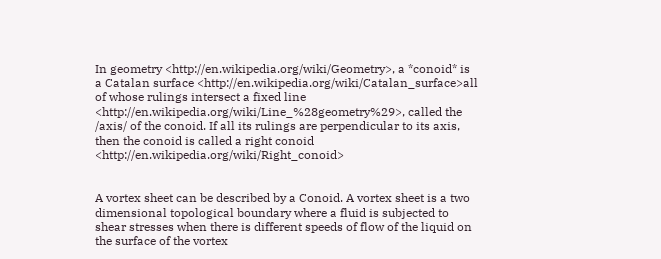In geometry <http://en.wikipedia.org/wiki/Geometry>, a *conoid* is a Catalan surface <http://en.wikipedia.org/wiki/Catalan_surface>all of whose rulings intersect a fixed line <http://en.wikipedia.org/wiki/Line_%28geometry%29>, called the /axis/ of the conoid. If all its rulings are perpendicular to its axis, then the conoid is called a right conoid <http://en.wikipedia.org/wiki/Right_conoid>


A vortex sheet can be described by a Conoid. A vortex sheet is a two dimensional topological boundary where a fluid is subjected to shear stresses when there is different speeds of flow of the liquid on the surface of the vortex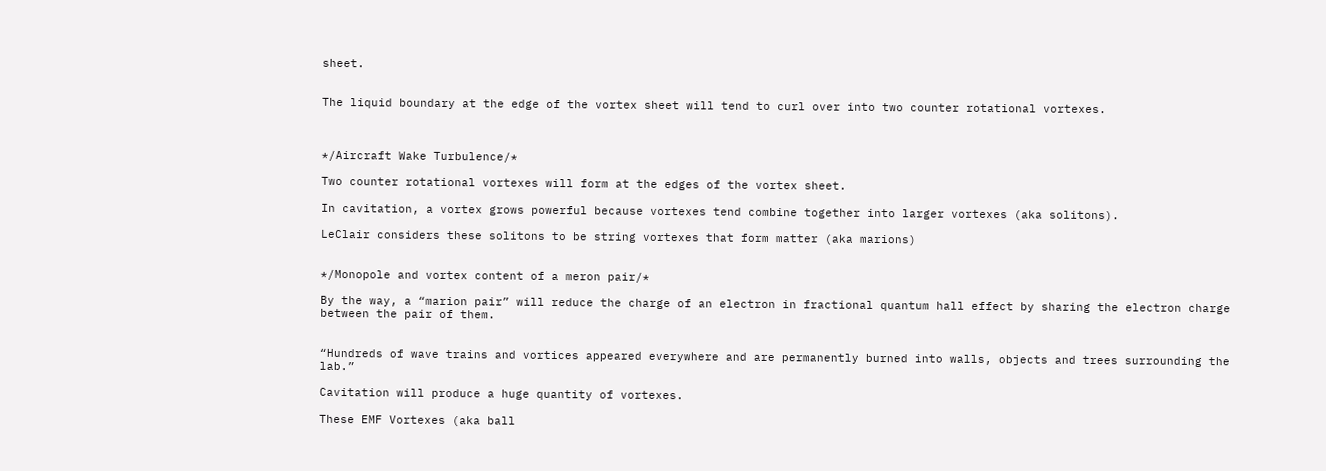sheet.


The liquid boundary at the edge of the vortex sheet will tend to curl over into two counter rotational vortexes.



*/Aircraft Wake Turbulence/*

Two counter rotational vortexes will form at the edges of the vortex sheet.

In cavitation, a vortex grows powerful because vortexes tend combine together into larger vortexes (aka solitons).

LeClair considers these solitons to be string vortexes that form matter (aka marions)


*/Monopole and vortex content of a meron pair/*

By the way, a “marion pair” will reduce the charge of an electron in fractional quantum hall effect by sharing the electron charge between the pair of them.


“Hundreds of wave trains and vortices appeared everywhere and are permanently burned into walls, objects and trees surrounding the lab.”

Cavitation will produce a huge quantity of vortexes.

These EMF Vortexes (aka ball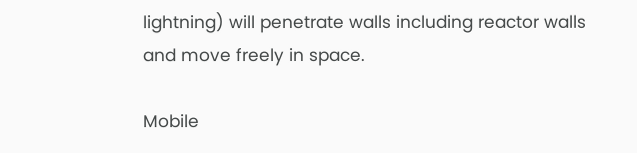lightning) will penetrate walls including reactor walls and move freely in space.

Mobile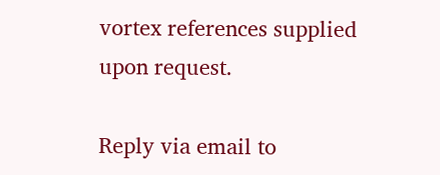vortex references supplied upon request.

Reply via email to